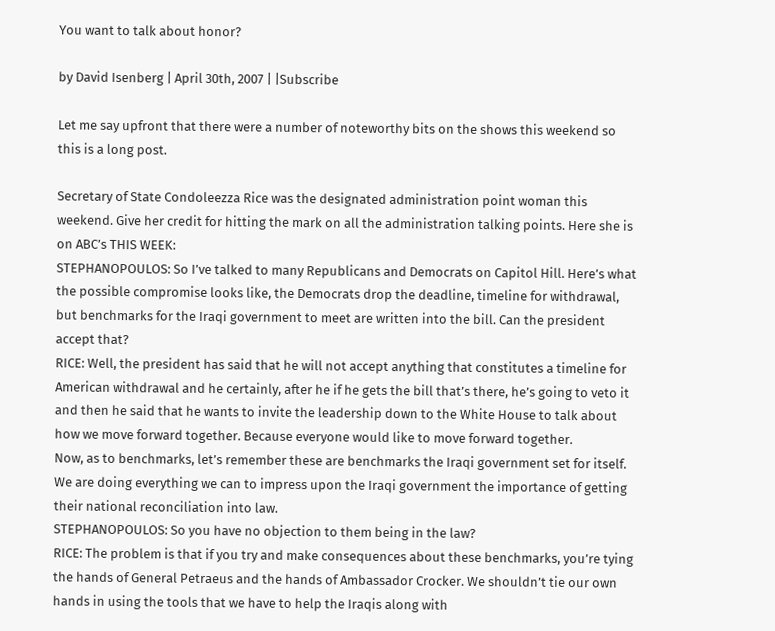You want to talk about honor?

by David Isenberg | April 30th, 2007 | |Subscribe

Let me say upfront that there were a number of noteworthy bits on the shows this weekend so this is a long post.

Secretary of State Condoleezza Rice was the designated administration point woman this weekend. Give her credit for hitting the mark on all the administration talking points. Here she is on ABC’s THIS WEEK:
STEPHANOPOULOS: So I’ve talked to many Republicans and Democrats on Capitol Hill. Here’s what the possible compromise looks like, the Democrats drop the deadline, timeline for withdrawal, but benchmarks for the Iraqi government to meet are written into the bill. Can the president accept that?
RICE: Well, the president has said that he will not accept anything that constitutes a timeline for American withdrawal and he certainly, after he if he gets the bill that’s there, he’s going to veto it and then he said that he wants to invite the leadership down to the White House to talk about how we move forward together. Because everyone would like to move forward together.
Now, as to benchmarks, let’s remember these are benchmarks the Iraqi government set for itself. We are doing everything we can to impress upon the Iraqi government the importance of getting their national reconciliation into law.
STEPHANOPOULOS: So you have no objection to them being in the law?
RICE: The problem is that if you try and make consequences about these benchmarks, you’re tying the hands of General Petraeus and the hands of Ambassador Crocker. We shouldn’t tie our own hands in using the tools that we have to help the Iraqis along with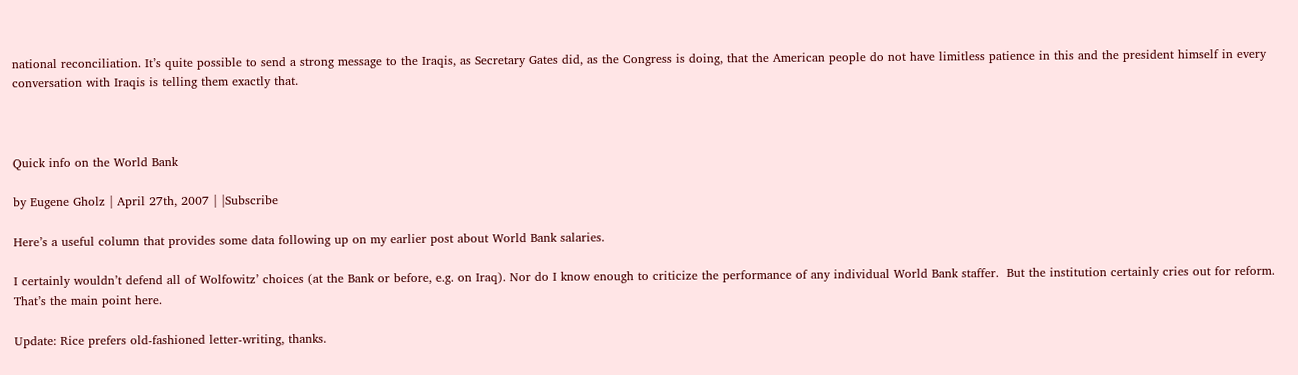national reconciliation. It’s quite possible to send a strong message to the Iraqis, as Secretary Gates did, as the Congress is doing, that the American people do not have limitless patience in this and the president himself in every conversation with Iraqis is telling them exactly that.



Quick info on the World Bank

by Eugene Gholz | April 27th, 2007 | |Subscribe

Here’s a useful column that provides some data following up on my earlier post about World Bank salaries.

I certainly wouldn’t defend all of Wolfowitz’ choices (at the Bank or before, e.g. on Iraq). Nor do I know enough to criticize the performance of any individual World Bank staffer.  But the institution certainly cries out for reform. That’s the main point here.

Update: Rice prefers old-fashioned letter-writing, thanks.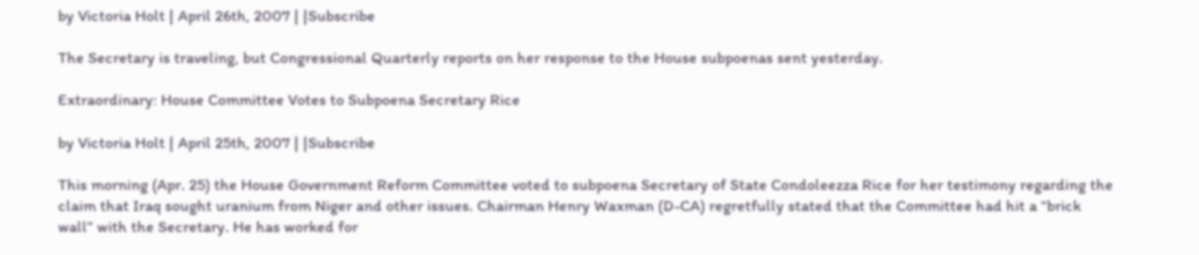by Victoria Holt | April 26th, 2007 | |Subscribe

The Secretary is traveling, but Congressional Quarterly reports on her response to the House subpoenas sent yesterday.

Extraordinary: House Committee Votes to Subpoena Secretary Rice

by Victoria Holt | April 25th, 2007 | |Subscribe

This morning (Apr. 25) the House Government Reform Committee voted to subpoena Secretary of State Condoleezza Rice for her testimony regarding the claim that Iraq sought uranium from Niger and other issues. Chairman Henry Waxman (D-CA) regretfully stated that the Committee had hit a “brick wall” with the Secretary. He has worked for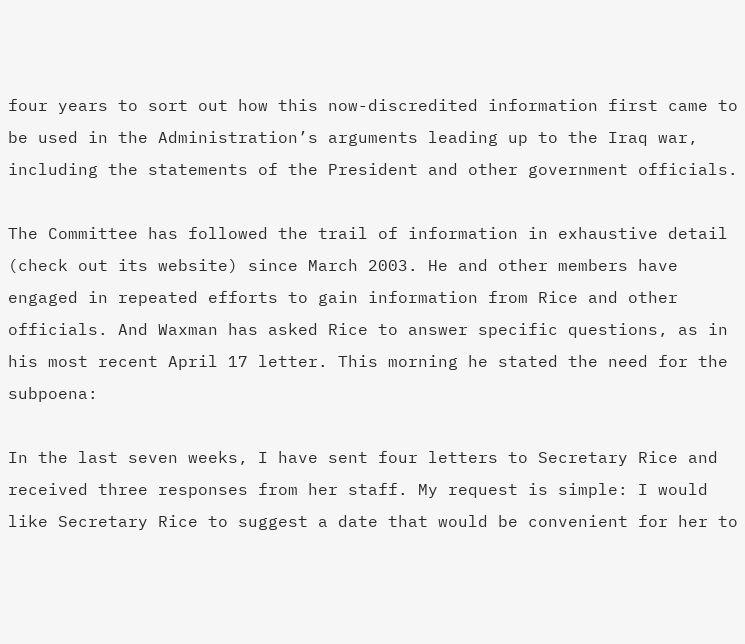four years to sort out how this now-discredited information first came to be used in the Administration’s arguments leading up to the Iraq war, including the statements of the President and other government officials.

The Committee has followed the trail of information in exhaustive detail (check out its website) since March 2003. He and other members have engaged in repeated efforts to gain information from Rice and other officials. And Waxman has asked Rice to answer specific questions, as in his most recent April 17 letter. This morning he stated the need for the subpoena:

In the last seven weeks, I have sent four letters to Secretary Rice and received three responses from her staff. My request is simple: I would like Secretary Rice to suggest a date that would be convenient for her to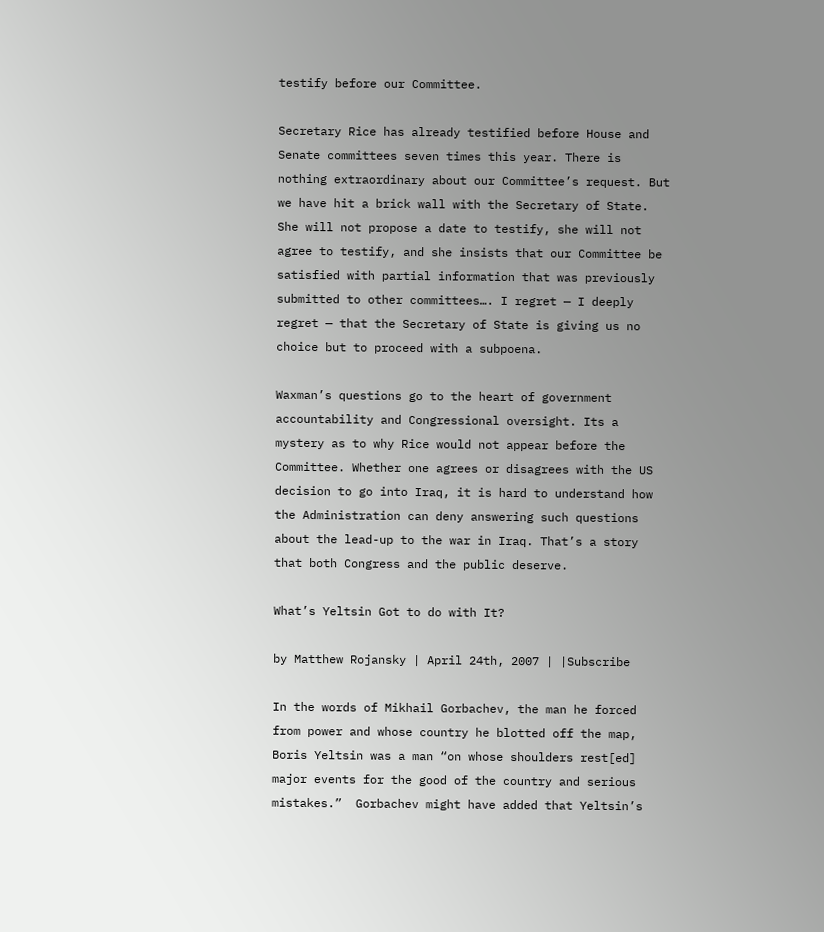testify before our Committee.

Secretary Rice has already testified before House and Senate committees seven times this year. There is nothing extraordinary about our Committee’s request. But we have hit a brick wall with the Secretary of State. She will not propose a date to testify, she will not agree to testify, and she insists that our Committee be satisfied with partial information that was previously submitted to other committees…. I regret — I deeply regret — that the Secretary of State is giving us no choice but to proceed with a subpoena.

Waxman’s questions go to the heart of government accountability and Congressional oversight. Its a mystery as to why Rice would not appear before the Committee. Whether one agrees or disagrees with the US decision to go into Iraq, it is hard to understand how the Administration can deny answering such questions about the lead-up to the war in Iraq. That’s a story that both Congress and the public deserve.

What’s Yeltsin Got to do with It?

by Matthew Rojansky | April 24th, 2007 | |Subscribe

In the words of Mikhail Gorbachev, the man he forced from power and whose country he blotted off the map, Boris Yeltsin was a man “on whose shoulders rest[ed] major events for the good of the country and serious mistakes.”  Gorbachev might have added that Yeltsin’s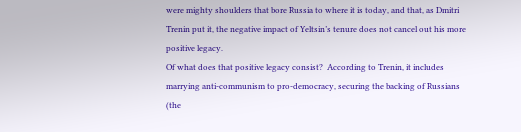were mighty shoulders that bore Russia to where it is today, and that, as Dmitri Trenin put it, the negative impact of Yeltsin’s tenure does not cancel out his more positive legacy.
Of what does that positive legacy consist?  According to Trenin, it includes marrying anti-communism to pro-democracy, securing the backing of Russians (the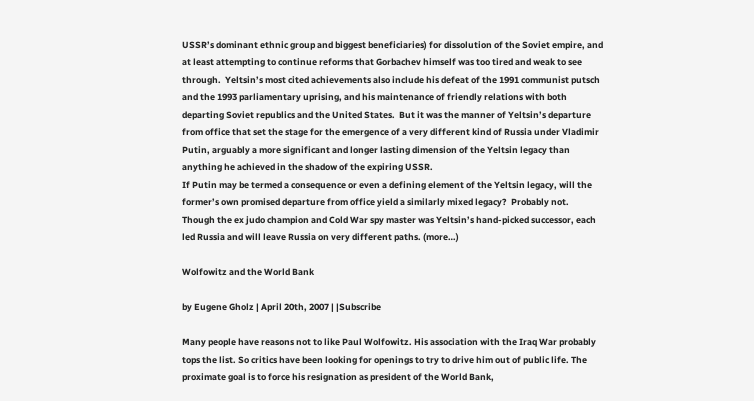USSR’s dominant ethnic group and biggest beneficiaries) for dissolution of the Soviet empire, and at least attempting to continue reforms that Gorbachev himself was too tired and weak to see through.  Yeltsin’s most cited achievements also include his defeat of the 1991 communist putsch and the 1993 parliamentary uprising, and his maintenance of friendly relations with both departing Soviet republics and the United States.  But it was the manner of Yeltsin’s departure from office that set the stage for the emergence of a very different kind of Russia under Vladimir Putin, arguably a more significant and longer lasting dimension of the Yeltsin legacy than anything he achieved in the shadow of the expiring USSR.
If Putin may be termed a consequence or even a defining element of the Yeltsin legacy, will the former’s own promised departure from office yield a similarly mixed legacy?  Probably not.  Though the ex judo champion and Cold War spy master was Yeltsin’s hand-picked successor, each led Russia and will leave Russia on very different paths. (more…)

Wolfowitz and the World Bank

by Eugene Gholz | April 20th, 2007 | |Subscribe

Many people have reasons not to like Paul Wolfowitz. His association with the Iraq War probably tops the list. So critics have been looking for openings to try to drive him out of public life. The proximate goal is to force his resignation as president of the World Bank,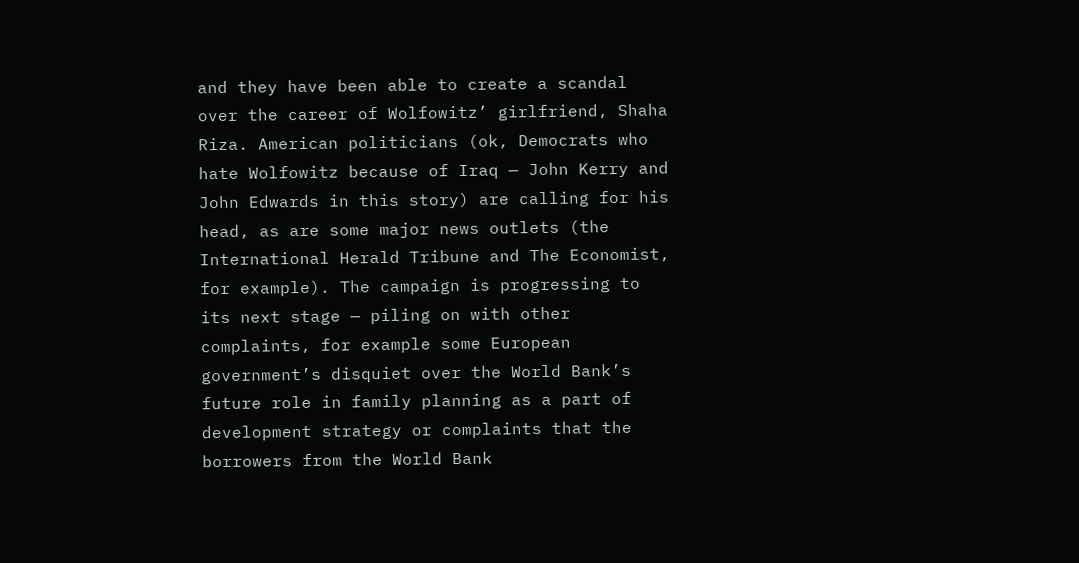and they have been able to create a scandal over the career of Wolfowitz’ girlfriend, Shaha Riza. American politicians (ok, Democrats who hate Wolfowitz because of Iraq — John Kerry and John Edwards in this story) are calling for his head, as are some major news outlets (the International Herald Tribune and The Economist, for example). The campaign is progressing to its next stage — piling on with other complaints, for example some European government’s disquiet over the World Bank’s future role in family planning as a part of development strategy or complaints that the borrowers from the World Bank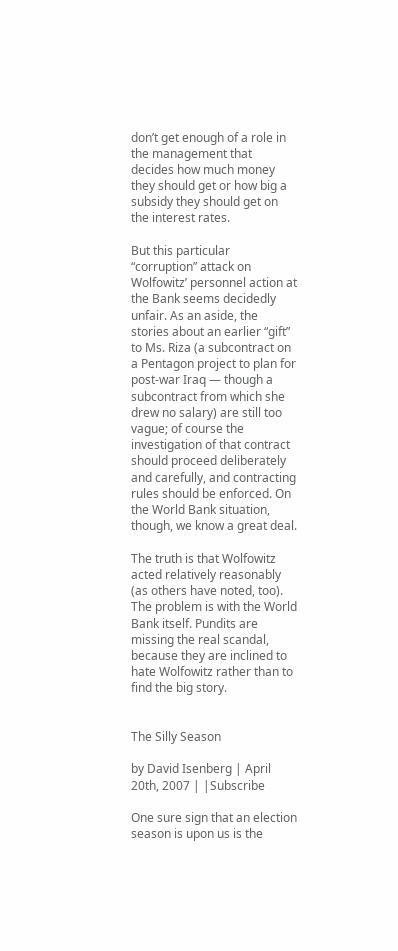don’t get enough of a role in the management that decides how much money they should get or how big a subsidy they should get on the interest rates.

But this particular “corruption” attack on Wolfowitz’ personnel action at the Bank seems decidedly unfair. As an aside, the stories about an earlier “gift” to Ms. Riza (a subcontract on a Pentagon project to plan for post-war Iraq — though a subcontract from which she drew no salary) are still too vague; of course the investigation of that contract should proceed deliberately and carefully, and contracting rules should be enforced. On the World Bank situation, though, we know a great deal.

The truth is that Wolfowitz acted relatively reasonably (as others have noted, too). The problem is with the World Bank itself. Pundits are missing the real scandal, because they are inclined to hate Wolfowitz rather than to find the big story.


The Silly Season

by David Isenberg | April 20th, 2007 | |Subscribe

One sure sign that an election season is upon us is the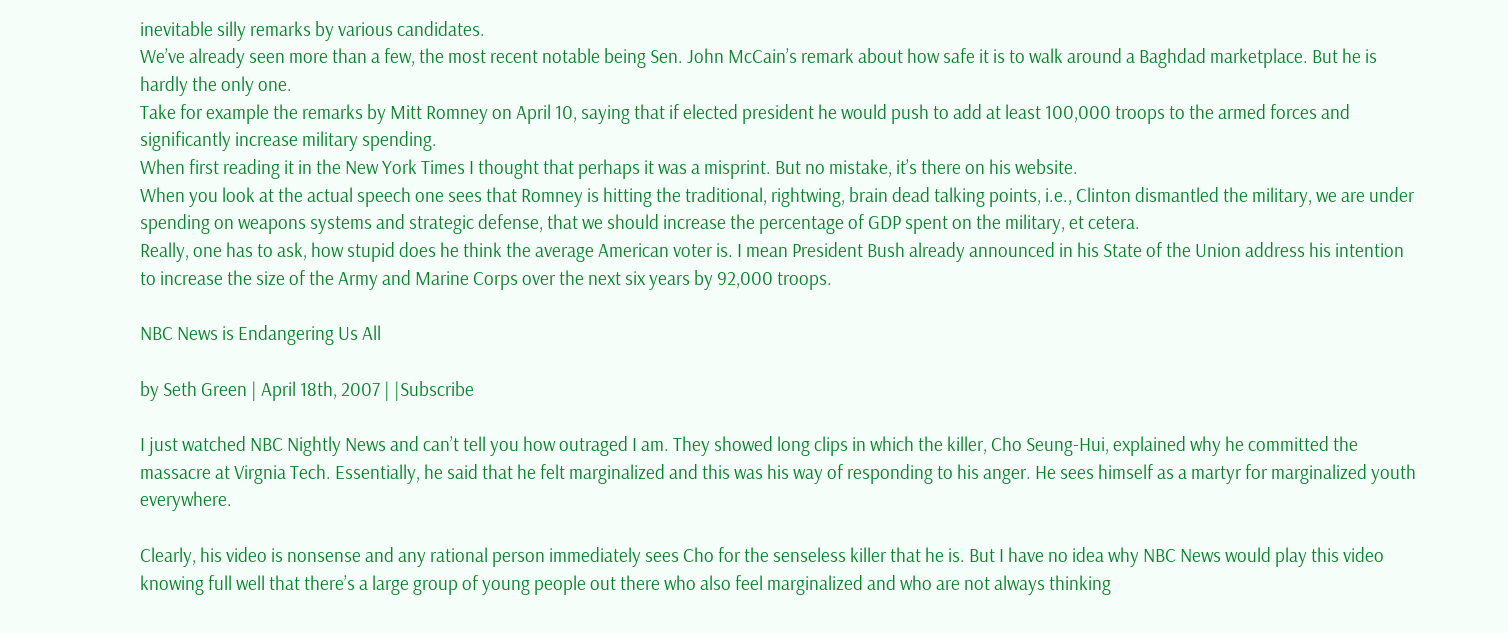inevitable silly remarks by various candidates.
We’ve already seen more than a few, the most recent notable being Sen. John McCain’s remark about how safe it is to walk around a Baghdad marketplace. But he is hardly the only one.
Take for example the remarks by Mitt Romney on April 10, saying that if elected president he would push to add at least 100,000 troops to the armed forces and significantly increase military spending.
When first reading it in the New York Times I thought that perhaps it was a misprint. But no mistake, it’s there on his website.
When you look at the actual speech one sees that Romney is hitting the traditional, rightwing, brain dead talking points, i.e., Clinton dismantled the military, we are under spending on weapons systems and strategic defense, that we should increase the percentage of GDP spent on the military, et cetera.
Really, one has to ask, how stupid does he think the average American voter is. I mean President Bush already announced in his State of the Union address his intention to increase the size of the Army and Marine Corps over the next six years by 92,000 troops.

NBC News is Endangering Us All

by Seth Green | April 18th, 2007 | |Subscribe

I just watched NBC Nightly News and can’t tell you how outraged I am. They showed long clips in which the killer, Cho Seung-Hui, explained why he committed the massacre at Virgnia Tech. Essentially, he said that he felt marginalized and this was his way of responding to his anger. He sees himself as a martyr for marginalized youth everywhere.

Clearly, his video is nonsense and any rational person immediately sees Cho for the senseless killer that he is. But I have no idea why NBC News would play this video knowing full well that there’s a large group of young people out there who also feel marginalized and who are not always thinking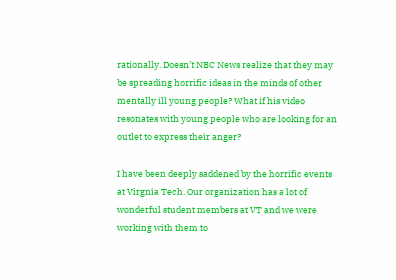rationally. Doesn’t NBC News realize that they may be spreading horrific ideas in the minds of other mentally ill young people? What if his video resonates with young people who are looking for an outlet to express their anger?

I have been deeply saddened by the horrific events at Virgnia Tech. Our organization has a lot of wonderful student members at VT and we were working with them to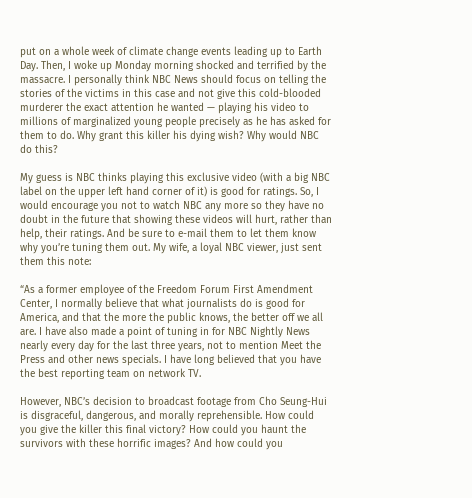put on a whole week of climate change events leading up to Earth Day. Then, I woke up Monday morning shocked and terrified by the massacre. I personally think NBC News should focus on telling the stories of the victims in this case and not give this cold-blooded murderer the exact attention he wanted — playing his video to millions of marginalized young people precisely as he has asked for them to do. Why grant this killer his dying wish? Why would NBC do this?

My guess is NBC thinks playing this exclusive video (with a big NBC label on the upper left hand corner of it) is good for ratings. So, I would encourage you not to watch NBC any more so they have no doubt in the future that showing these videos will hurt, rather than help, their ratings. And be sure to e-mail them to let them know why you’re tuning them out. My wife, a loyal NBC viewer, just sent them this note:

“As a former employee of the Freedom Forum First Amendment Center, I normally believe that what journalists do is good for America, and that the more the public knows, the better off we all are. I have also made a point of tuning in for NBC Nightly News nearly every day for the last three years, not to mention Meet the Press and other news specials. I have long believed that you have the best reporting team on network TV.

However, NBC’s decision to broadcast footage from Cho Seung-Hui is disgraceful, dangerous, and morally reprehensible. How could you give the killer this final victory? How could you haunt the survivors with these horrific images? And how could you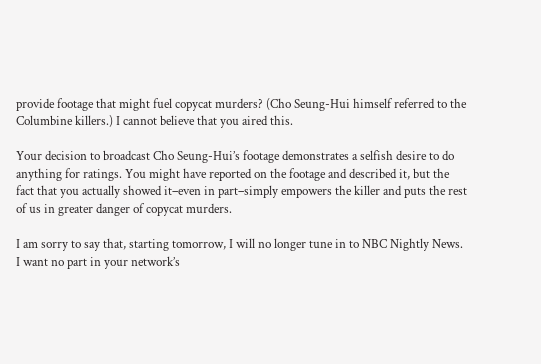provide footage that might fuel copycat murders? (Cho Seung-Hui himself referred to the Columbine killers.) I cannot believe that you aired this.

Your decision to broadcast Cho Seung-Hui’s footage demonstrates a selfish desire to do anything for ratings. You might have reported on the footage and described it, but the fact that you actually showed it–even in part–simply empowers the killer and puts the rest of us in greater danger of copycat murders.

I am sorry to say that, starting tomorrow, I will no longer tune in to NBC Nightly News. I want no part in your network’s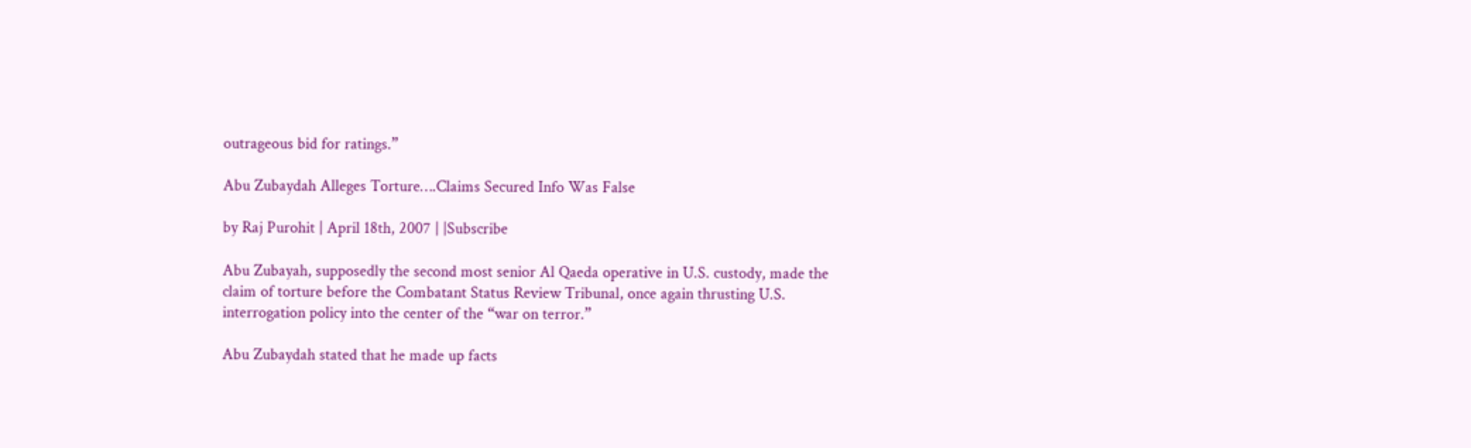outrageous bid for ratings.”

Abu Zubaydah Alleges Torture….Claims Secured Info Was False

by Raj Purohit | April 18th, 2007 | |Subscribe

Abu Zubayah, supposedly the second most senior Al Qaeda operative in U.S. custody, made the claim of torture before the Combatant Status Review Tribunal, once again thrusting U.S. interrogation policy into the center of the “war on terror.”

Abu Zubaydah stated that he made up facts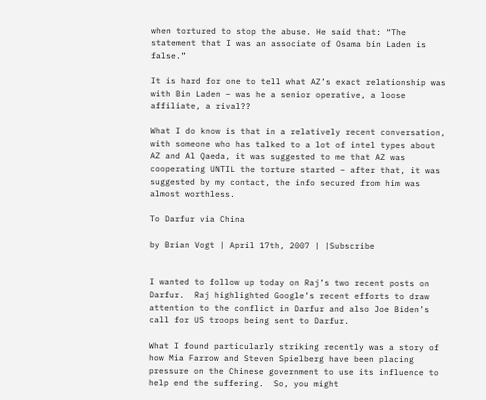when tortured to stop the abuse. He said that: “The statement that I was an associate of Osama bin Laden is false.”

It is hard for one to tell what AZ’s exact relationship was with Bin Laden – was he a senior operative, a loose affiliate, a rival??

What I do know is that in a relatively recent conversation, with someone who has talked to a lot of intel types about AZ and Al Qaeda, it was suggested to me that AZ was cooperating UNTIL the torture started – after that, it was suggested by my contact, the info secured from him was almost worthless.

To Darfur via China

by Brian Vogt | April 17th, 2007 | |Subscribe


I wanted to follow up today on Raj’s two recent posts on Darfur.  Raj highlighted Google’s recent efforts to draw attention to the conflict in Darfur and also Joe Biden’s call for US troops being sent to Darfur.

What I found particularly striking recently was a story of how Mia Farrow and Steven Spielberg have been placing pressure on the Chinese government to use its influence to help end the suffering.  So, you might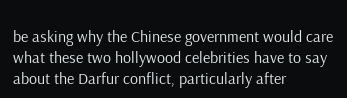be asking why the Chinese government would care what these two hollywood celebrities have to say about the Darfur conflict, particularly after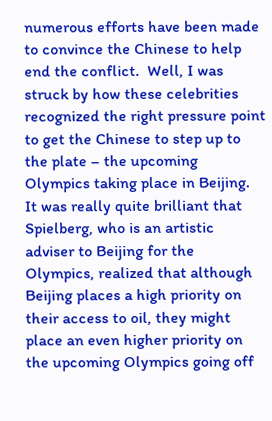numerous efforts have been made to convince the Chinese to help end the conflict.  Well, I was struck by how these celebrities recognized the right pressure point to get the Chinese to step up to the plate – the upcoming Olympics taking place in Beijing.  It was really quite brilliant that Spielberg, who is an artistic adviser to Beijing for the Olympics, realized that although Beijing places a high priority on their access to oil, they might place an even higher priority on the upcoming Olympics going off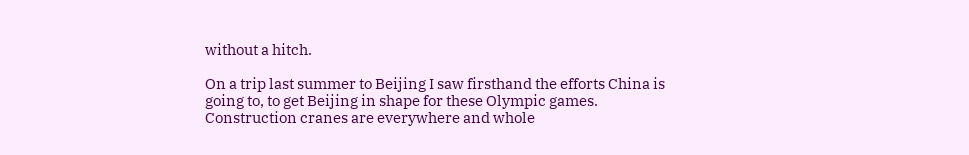without a hitch.

On a trip last summer to Beijing I saw firsthand the efforts China is going to, to get Beijing in shape for these Olympic games.  Construction cranes are everywhere and whole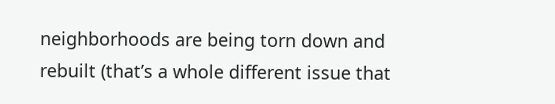neighborhoods are being torn down and rebuilt (that’s a whole different issue that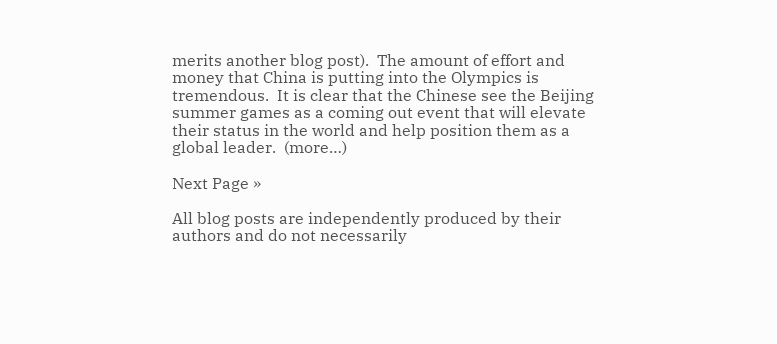merits another blog post).  The amount of effort and money that China is putting into the Olympics is tremendous.  It is clear that the Chinese see the Beijing summer games as a coming out event that will elevate their status in the world and help position them as a global leader.  (more…)

Next Page »

All blog posts are independently produced by their authors and do not necessarily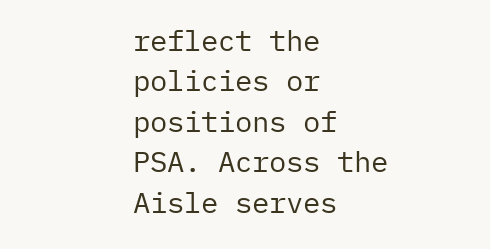reflect the policies or positions of PSA. Across the Aisle serves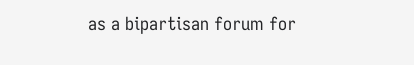as a bipartisan forum for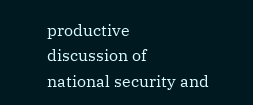productive discussion of national security and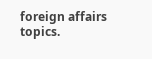foreign affairs topics.